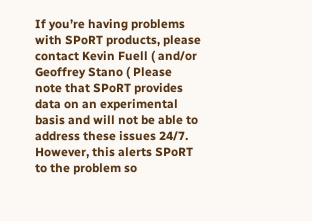If you’re having problems with SPoRT products, please contact Kevin Fuell ( and/or Geoffrey Stano ( Please note that SPoRT provides data on an experimental basis and will not be able to address these issues 24/7. However, this alerts SPoRT to the problem so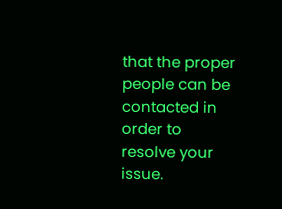that the proper people can be contacted in order to resolve your issue.